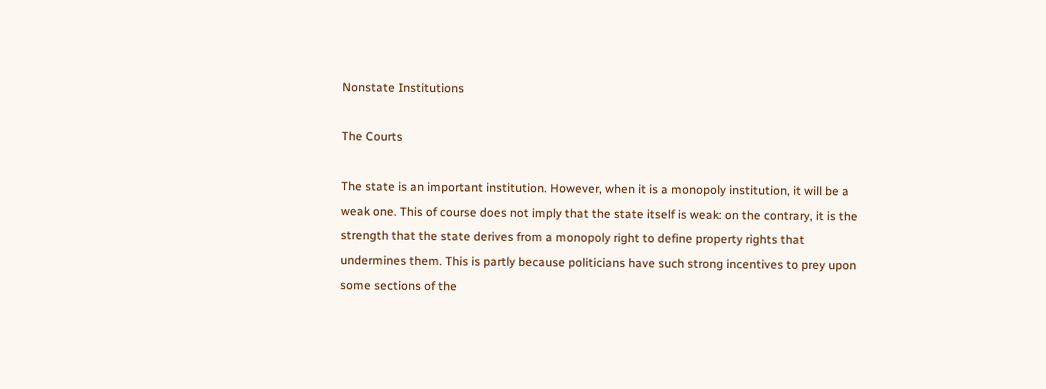Nonstate Institutions

The Courts

The state is an important institution. However, when it is a monopoly institution, it will be a weak one. This of course does not imply that the state itself is weak: on the contrary, it is the strength that the state derives from a monopoly right to define property rights that undermines them. This is partly because politicians have such strong incentives to prey upon some sections of the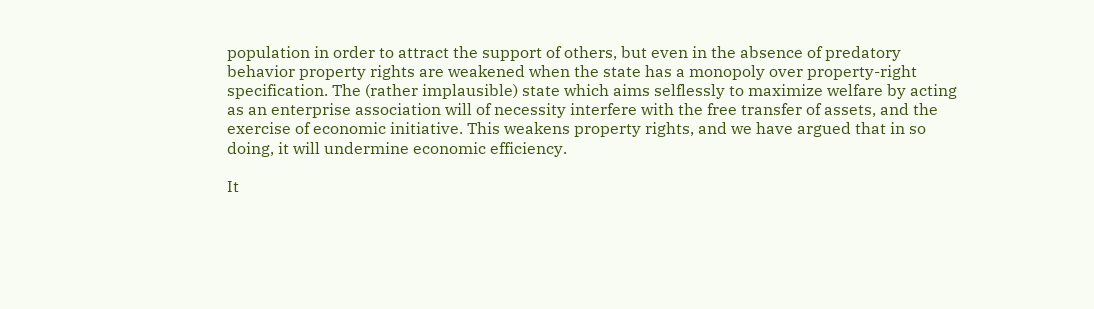population in order to attract the support of others, but even in the absence of predatory behavior property rights are weakened when the state has a monopoly over property-right specification. The (rather implausible) state which aims selflessly to maximize welfare by acting as an enterprise association will of necessity interfere with the free transfer of assets, and the exercise of economic initiative. This weakens property rights, and we have argued that in so doing, it will undermine economic efficiency.

It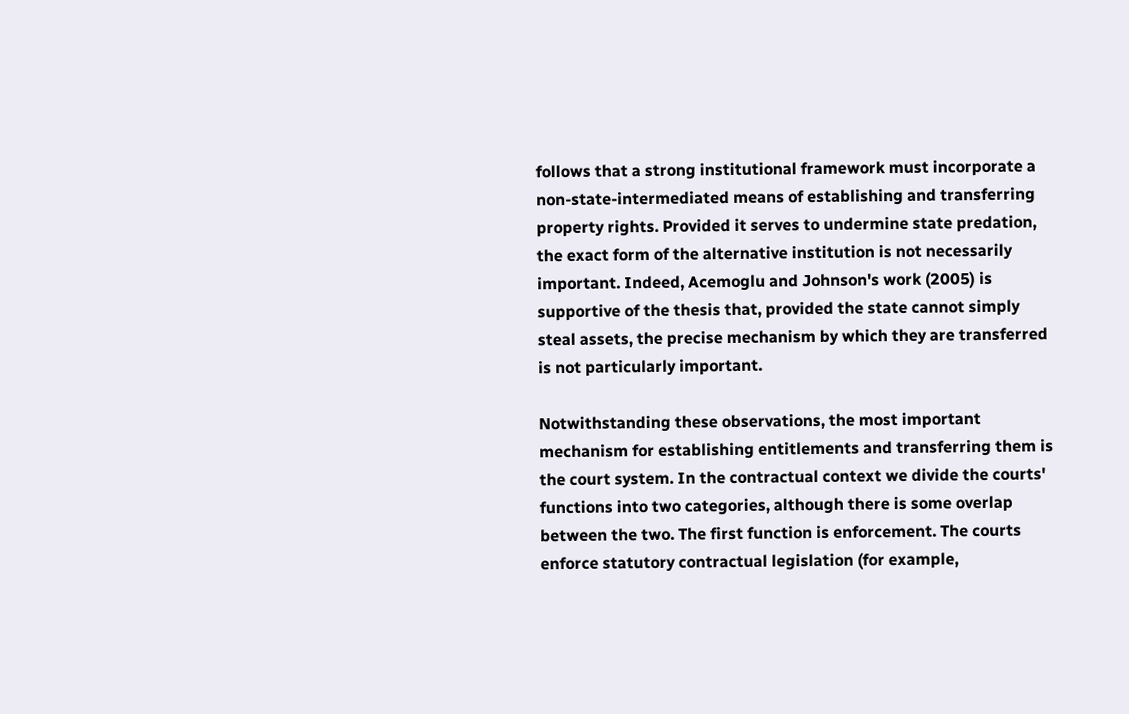follows that a strong institutional framework must incorporate a non-state-intermediated means of establishing and transferring property rights. Provided it serves to undermine state predation, the exact form of the alternative institution is not necessarily important. Indeed, Acemoglu and Johnson's work (2005) is supportive of the thesis that, provided the state cannot simply steal assets, the precise mechanism by which they are transferred is not particularly important.

Notwithstanding these observations, the most important mechanism for establishing entitlements and transferring them is the court system. In the contractual context we divide the courts' functions into two categories, although there is some overlap between the two. The first function is enforcement. The courts enforce statutory contractual legislation (for example,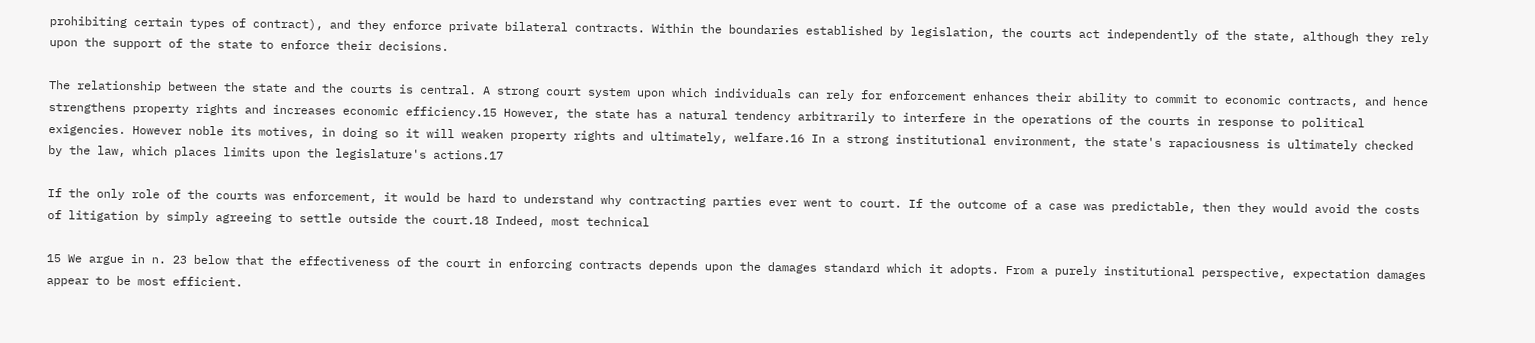prohibiting certain types of contract), and they enforce private bilateral contracts. Within the boundaries established by legislation, the courts act independently of the state, although they rely upon the support of the state to enforce their decisions.

The relationship between the state and the courts is central. A strong court system upon which individuals can rely for enforcement enhances their ability to commit to economic contracts, and hence strengthens property rights and increases economic efficiency.15 However, the state has a natural tendency arbitrarily to interfere in the operations of the courts in response to political exigencies. However noble its motives, in doing so it will weaken property rights and ultimately, welfare.16 In a strong institutional environment, the state's rapaciousness is ultimately checked by the law, which places limits upon the legislature's actions.17

If the only role of the courts was enforcement, it would be hard to understand why contracting parties ever went to court. If the outcome of a case was predictable, then they would avoid the costs of litigation by simply agreeing to settle outside the court.18 Indeed, most technical

15 We argue in n. 23 below that the effectiveness of the court in enforcing contracts depends upon the damages standard which it adopts. From a purely institutional perspective, expectation damages appear to be most efficient.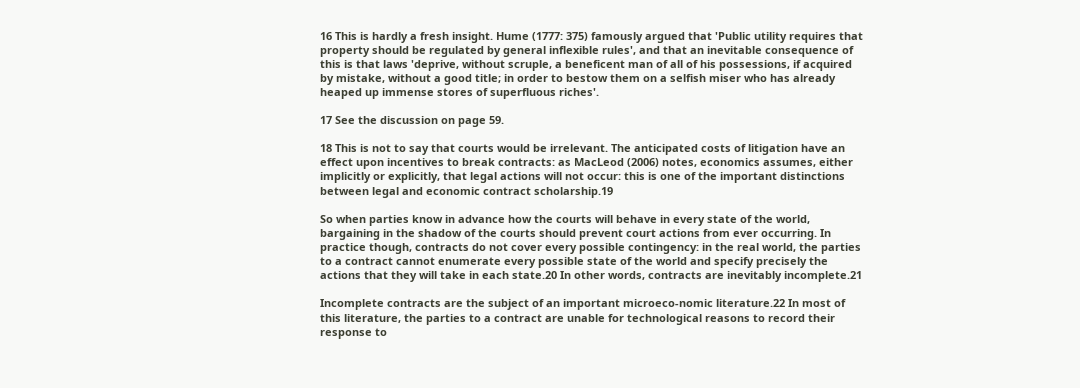16 This is hardly a fresh insight. Hume (1777: 375) famously argued that 'Public utility requires that property should be regulated by general inflexible rules', and that an inevitable consequence of this is that laws 'deprive, without scruple, a beneficent man of all of his possessions, if acquired by mistake, without a good title; in order to bestow them on a selfish miser who has already heaped up immense stores of superfluous riches'.

17 See the discussion on page 59.

18 This is not to say that courts would be irrelevant. The anticipated costs of litigation have an effect upon incentives to break contracts: as MacLeod (2006) notes, economics assumes, either implicitly or explicitly, that legal actions will not occur: this is one of the important distinctions between legal and economic contract scholarship.19

So when parties know in advance how the courts will behave in every state of the world, bargaining in the shadow of the courts should prevent court actions from ever occurring. In practice though, contracts do not cover every possible contingency: in the real world, the parties to a contract cannot enumerate every possible state of the world and specify precisely the actions that they will take in each state.20 In other words, contracts are inevitably incomplete.21

Incomplete contracts are the subject of an important microeco-nomic literature.22 In most of this literature, the parties to a contract are unable for technological reasons to record their response to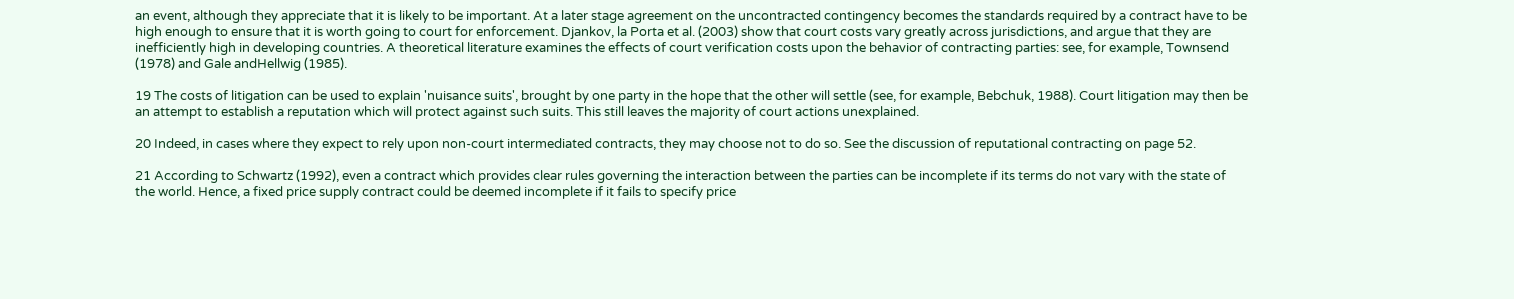an event, although they appreciate that it is likely to be important. At a later stage agreement on the uncontracted contingency becomes the standards required by a contract have to be high enough to ensure that it is worth going to court for enforcement. Djankov, la Porta et al. (2003) show that court costs vary greatly across jurisdictions, and argue that they are inefficiently high in developing countries. A theoretical literature examines the effects of court verification costs upon the behavior of contracting parties: see, for example, Townsend (1978) and Gale andHellwig (1985).

19 The costs of litigation can be used to explain 'nuisance suits', brought by one party in the hope that the other will settle (see, for example, Bebchuk, 1988). Court litigation may then be an attempt to establish a reputation which will protect against such suits. This still leaves the majority of court actions unexplained.

20 Indeed, in cases where they expect to rely upon non-court intermediated contracts, they may choose not to do so. See the discussion of reputational contracting on page 52.

21 According to Schwartz (1992), even a contract which provides clear rules governing the interaction between the parties can be incomplete if its terms do not vary with the state of the world. Hence, a fixed price supply contract could be deemed incomplete if it fails to specify price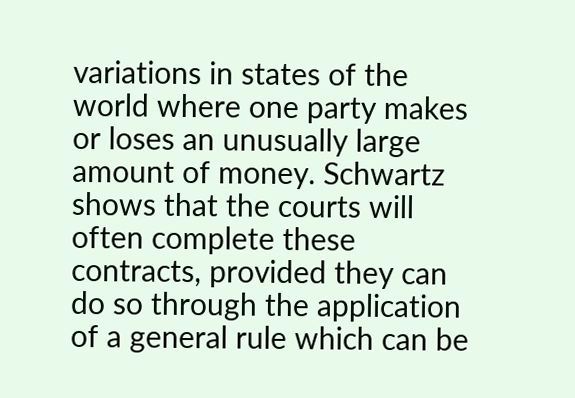variations in states of the world where one party makes or loses an unusually large amount of money. Schwartz shows that the courts will often complete these contracts, provided they can do so through the application of a general rule which can be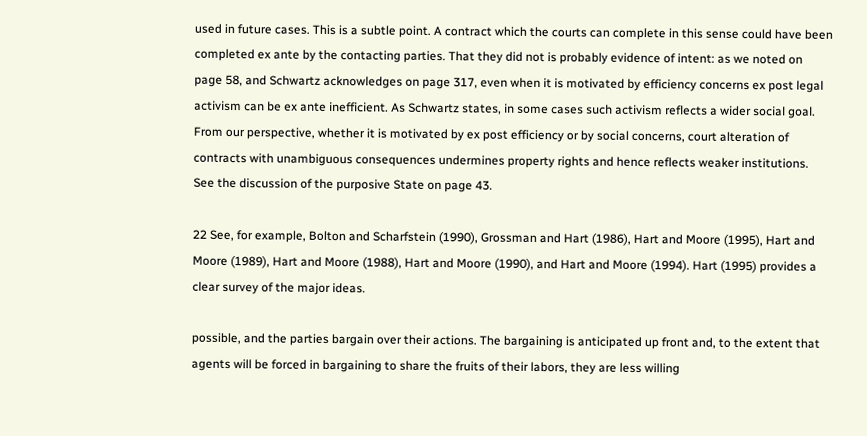used in future cases. This is a subtle point. A contract which the courts can complete in this sense could have been completed ex ante by the contacting parties. That they did not is probably evidence of intent: as we noted on page 58, and Schwartz acknowledges on page 317, even when it is motivated by efficiency concerns ex post legal activism can be ex ante inefficient. As Schwartz states, in some cases such activism reflects a wider social goal. From our perspective, whether it is motivated by ex post efficiency or by social concerns, court alteration of contracts with unambiguous consequences undermines property rights and hence reflects weaker institutions. See the discussion of the purposive State on page 43.

22 See, for example, Bolton and Scharfstein (1990), Grossman and Hart (1986), Hart and Moore (1995), Hart and Moore (1989), Hart and Moore (1988), Hart and Moore (1990), and Hart and Moore (1994). Hart (1995) provides a clear survey of the major ideas.

possible, and the parties bargain over their actions. The bargaining is anticipated up front and, to the extent that agents will be forced in bargaining to share the fruits of their labors, they are less willing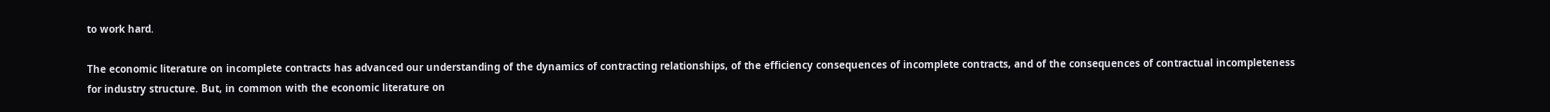to work hard.

The economic literature on incomplete contracts has advanced our understanding of the dynamics of contracting relationships, of the efficiency consequences of incomplete contracts, and of the consequences of contractual incompleteness for industry structure. But, in common with the economic literature on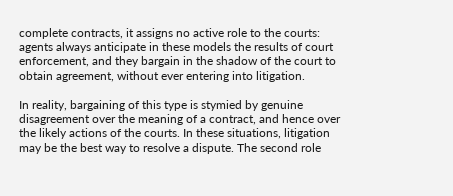complete contracts, it assigns no active role to the courts: agents always anticipate in these models the results of court enforcement, and they bargain in the shadow of the court to obtain agreement, without ever entering into litigation.

In reality, bargaining of this type is stymied by genuine disagreement over the meaning of a contract, and hence over the likely actions of the courts. In these situations, litigation may be the best way to resolve a dispute. The second role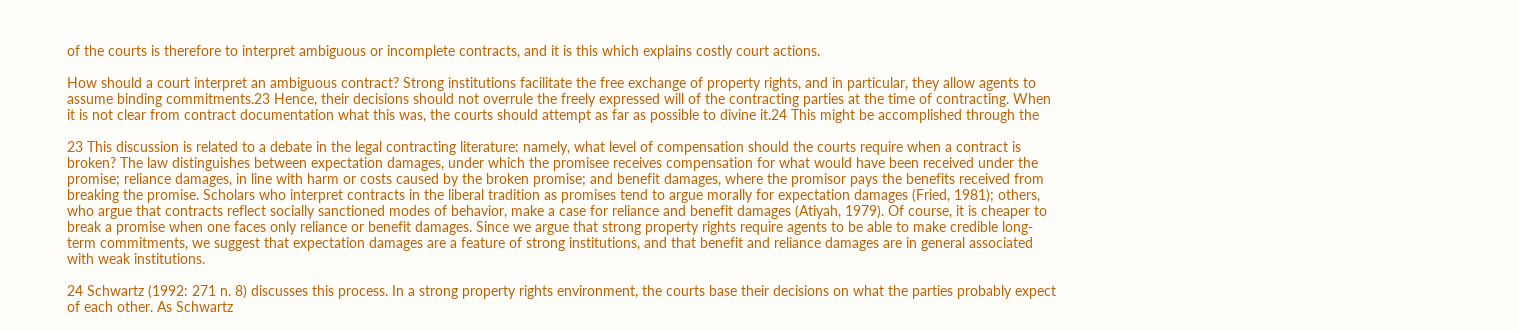of the courts is therefore to interpret ambiguous or incomplete contracts, and it is this which explains costly court actions.

How should a court interpret an ambiguous contract? Strong institutions facilitate the free exchange of property rights, and in particular, they allow agents to assume binding commitments.23 Hence, their decisions should not overrule the freely expressed will of the contracting parties at the time of contracting. When it is not clear from contract documentation what this was, the courts should attempt as far as possible to divine it.24 This might be accomplished through the

23 This discussion is related to a debate in the legal contracting literature: namely, what level of compensation should the courts require when a contract is broken? The law distinguishes between expectation damages, under which the promisee receives compensation for what would have been received under the promise; reliance damages, in line with harm or costs caused by the broken promise; and benefit damages, where the promisor pays the benefits received from breaking the promise. Scholars who interpret contracts in the liberal tradition as promises tend to argue morally for expectation damages (Fried, 1981); others, who argue that contracts reflect socially sanctioned modes of behavior, make a case for reliance and benefit damages (Atiyah, 1979). Of course, it is cheaper to break a promise when one faces only reliance or benefit damages. Since we argue that strong property rights require agents to be able to make credible long-term commitments, we suggest that expectation damages are a feature of strong institutions, and that benefit and reliance damages are in general associated with weak institutions.

24 Schwartz (1992: 271 n. 8) discusses this process. In a strong property rights environment, the courts base their decisions on what the parties probably expect of each other. As Schwartz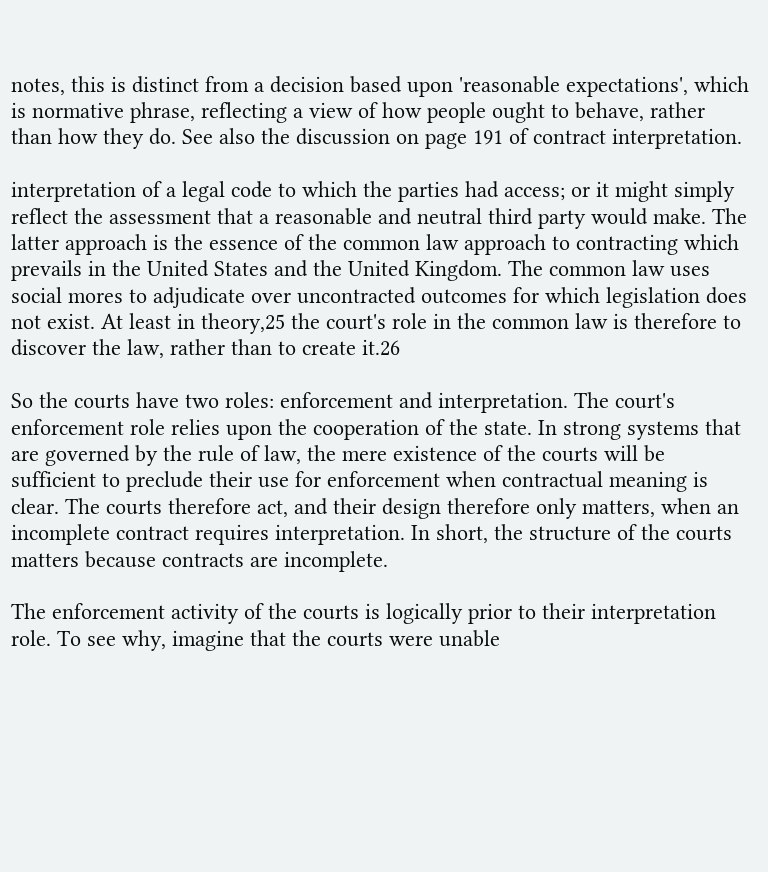notes, this is distinct from a decision based upon 'reasonable expectations', which is normative phrase, reflecting a view of how people ought to behave, rather than how they do. See also the discussion on page 191 of contract interpretation.

interpretation of a legal code to which the parties had access; or it might simply reflect the assessment that a reasonable and neutral third party would make. The latter approach is the essence of the common law approach to contracting which prevails in the United States and the United Kingdom. The common law uses social mores to adjudicate over uncontracted outcomes for which legislation does not exist. At least in theory,25 the court's role in the common law is therefore to discover the law, rather than to create it.26

So the courts have two roles: enforcement and interpretation. The court's enforcement role relies upon the cooperation of the state. In strong systems that are governed by the rule of law, the mere existence of the courts will be sufficient to preclude their use for enforcement when contractual meaning is clear. The courts therefore act, and their design therefore only matters, when an incomplete contract requires interpretation. In short, the structure of the courts matters because contracts are incomplete.

The enforcement activity of the courts is logically prior to their interpretation role. To see why, imagine that the courts were unable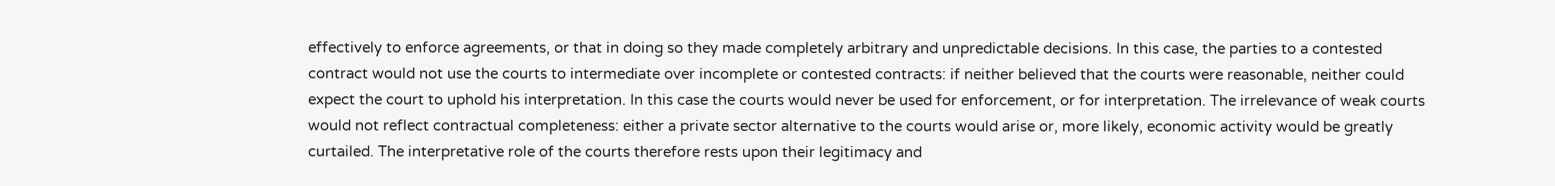effectively to enforce agreements, or that in doing so they made completely arbitrary and unpredictable decisions. In this case, the parties to a contested contract would not use the courts to intermediate over incomplete or contested contracts: if neither believed that the courts were reasonable, neither could expect the court to uphold his interpretation. In this case the courts would never be used for enforcement, or for interpretation. The irrelevance of weak courts would not reflect contractual completeness: either a private sector alternative to the courts would arise or, more likely, economic activity would be greatly curtailed. The interpretative role of the courts therefore rests upon their legitimacy and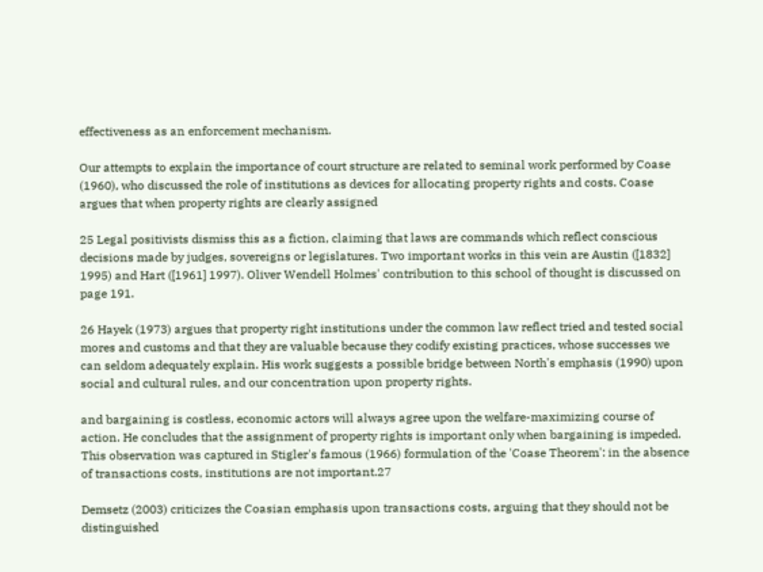effectiveness as an enforcement mechanism.

Our attempts to explain the importance of court structure are related to seminal work performed by Coase (1960), who discussed the role of institutions as devices for allocating property rights and costs. Coase argues that when property rights are clearly assigned

25 Legal positivists dismiss this as a fiction, claiming that laws are commands which reflect conscious decisions made by judges, sovereigns or legislatures. Two important works in this vein are Austin ([1832] 1995) and Hart ([1961] 1997). Oliver Wendell Holmes' contribution to this school of thought is discussed on page 191.

26 Hayek (1973) argues that property right institutions under the common law reflect tried and tested social mores and customs and that they are valuable because they codify existing practices, whose successes we can seldom adequately explain. His work suggests a possible bridge between North's emphasis (1990) upon social and cultural rules, and our concentration upon property rights.

and bargaining is costless, economic actors will always agree upon the welfare-maximizing course of action. He concludes that the assignment of property rights is important only when bargaining is impeded. This observation was captured in Stigler's famous (1966) formulation of the 'Coase Theorem': in the absence of transactions costs, institutions are not important.27

Demsetz (2003) criticizes the Coasian emphasis upon transactions costs, arguing that they should not be distinguished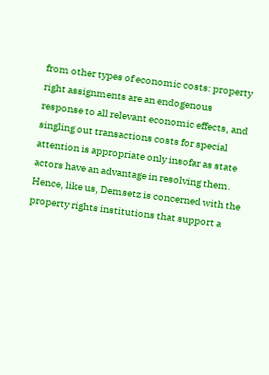from other types of economic costs: property right assignments are an endogenous response to all relevant economic effects, and singling out transactions costs for special attention is appropriate only insofar as state actors have an advantage in resolving them. Hence, like us, Demsetz is concerned with the property rights institutions that support a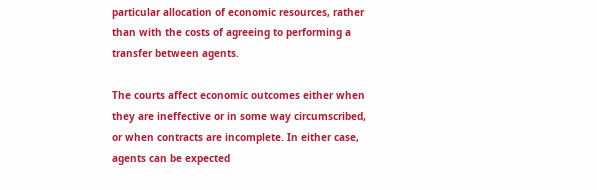particular allocation of economic resources, rather than with the costs of agreeing to performing a transfer between agents.

The courts affect economic outcomes either when they are ineffective or in some way circumscribed, or when contracts are incomplete. In either case, agents can be expected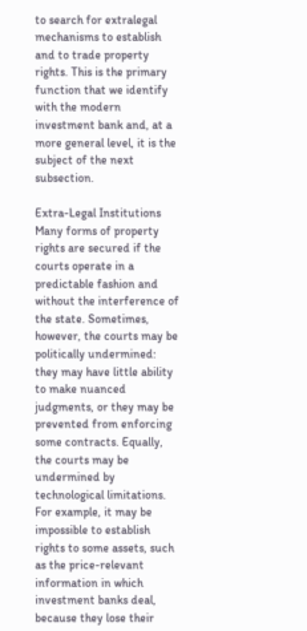to search for extralegal mechanisms to establish and to trade property rights. This is the primary function that we identify with the modern investment bank and, at a more general level, it is the subject of the next subsection.

Extra-Legal Institutions Many forms of property rights are secured if the courts operate in a predictable fashion and without the interference of the state. Sometimes, however, the courts may be politically undermined: they may have little ability to make nuanced judgments, or they may be prevented from enforcing some contracts. Equally, the courts may be undermined by technological limitations. For example, it may be impossible to establish rights to some assets, such as the price-relevant information in which investment banks deal, because they lose their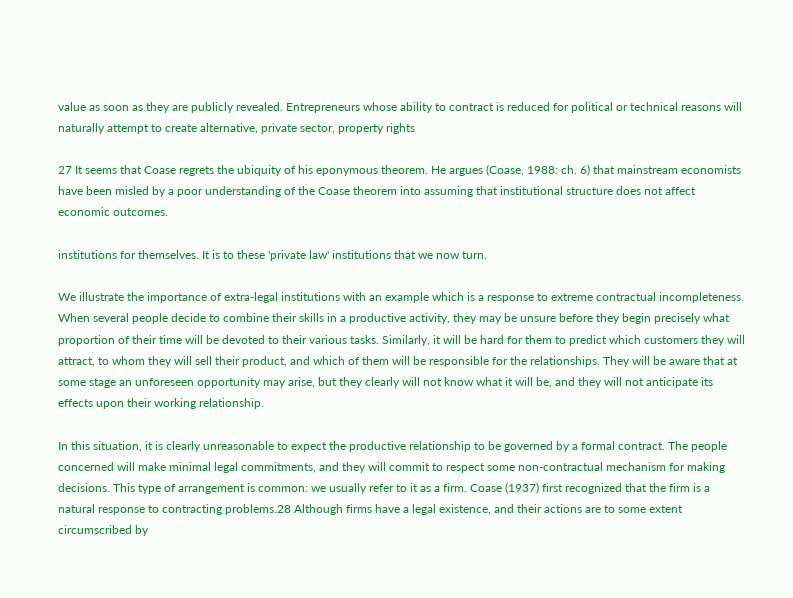value as soon as they are publicly revealed. Entrepreneurs whose ability to contract is reduced for political or technical reasons will naturally attempt to create alternative, private sector, property rights

27 It seems that Coase regrets the ubiquity of his eponymous theorem. He argues (Coase, 1988: ch. 6) that mainstream economists have been misled by a poor understanding of the Coase theorem into assuming that institutional structure does not affect economic outcomes.

institutions for themselves. It is to these 'private law' institutions that we now turn.

We illustrate the importance of extra-legal institutions with an example which is a response to extreme contractual incompleteness. When several people decide to combine their skills in a productive activity, they may be unsure before they begin precisely what proportion of their time will be devoted to their various tasks. Similarly, it will be hard for them to predict which customers they will attract, to whom they will sell their product, and which of them will be responsible for the relationships. They will be aware that at some stage an unforeseen opportunity may arise, but they clearly will not know what it will be, and they will not anticipate its effects upon their working relationship.

In this situation, it is clearly unreasonable to expect the productive relationship to be governed by a formal contract. The people concerned will make minimal legal commitments, and they will commit to respect some non-contractual mechanism for making decisions. This type of arrangement is common: we usually refer to it as a firm. Coase (1937) first recognized that the firm is a natural response to contracting problems.28 Although firms have a legal existence, and their actions are to some extent circumscribed by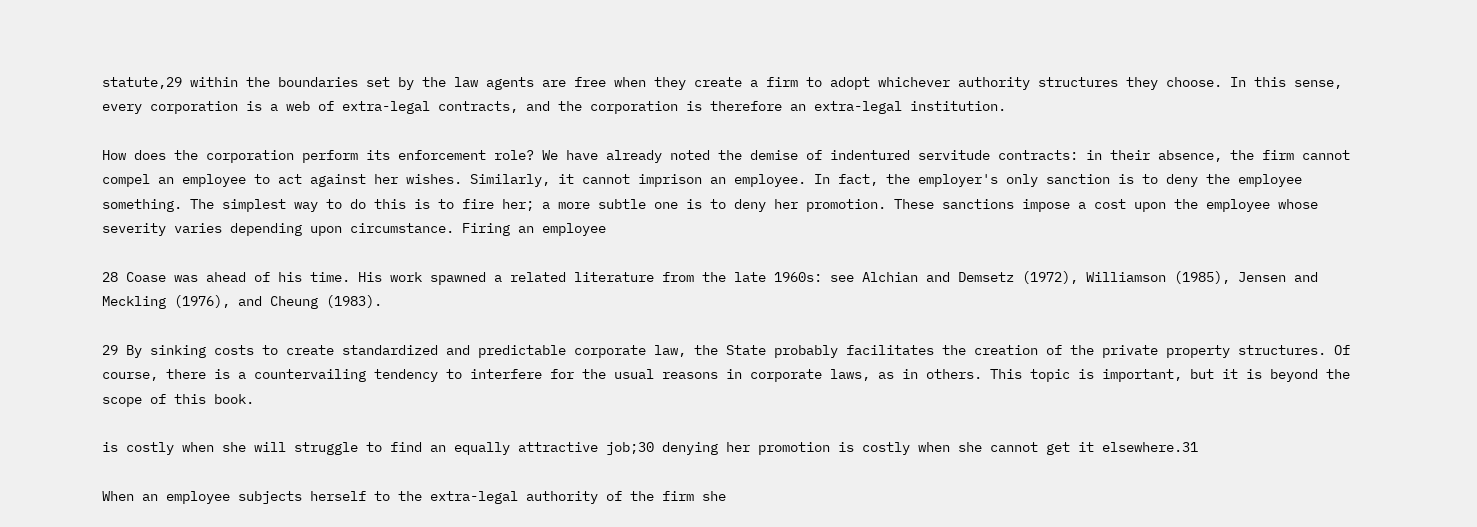statute,29 within the boundaries set by the law agents are free when they create a firm to adopt whichever authority structures they choose. In this sense, every corporation is a web of extra-legal contracts, and the corporation is therefore an extra-legal institution.

How does the corporation perform its enforcement role? We have already noted the demise of indentured servitude contracts: in their absence, the firm cannot compel an employee to act against her wishes. Similarly, it cannot imprison an employee. In fact, the employer's only sanction is to deny the employee something. The simplest way to do this is to fire her; a more subtle one is to deny her promotion. These sanctions impose a cost upon the employee whose severity varies depending upon circumstance. Firing an employee

28 Coase was ahead of his time. His work spawned a related literature from the late 1960s: see Alchian and Demsetz (1972), Williamson (1985), Jensen and Meckling (1976), and Cheung (1983).

29 By sinking costs to create standardized and predictable corporate law, the State probably facilitates the creation of the private property structures. Of course, there is a countervailing tendency to interfere for the usual reasons in corporate laws, as in others. This topic is important, but it is beyond the scope of this book.

is costly when she will struggle to find an equally attractive job;30 denying her promotion is costly when she cannot get it elsewhere.31

When an employee subjects herself to the extra-legal authority of the firm she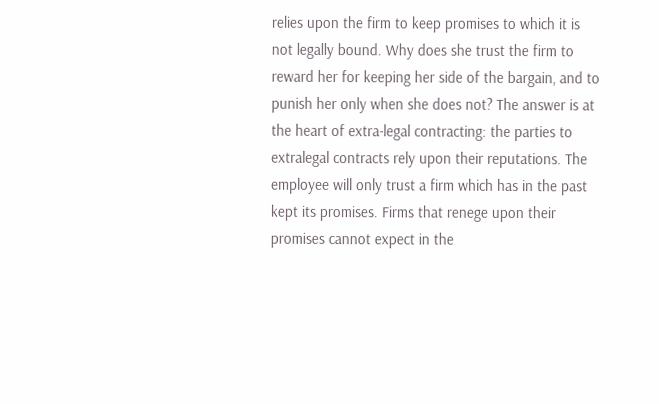relies upon the firm to keep promises to which it is not legally bound. Why does she trust the firm to reward her for keeping her side of the bargain, and to punish her only when she does not? The answer is at the heart of extra-legal contracting: the parties to extralegal contracts rely upon their reputations. The employee will only trust a firm which has in the past kept its promises. Firms that renege upon their promises cannot expect in the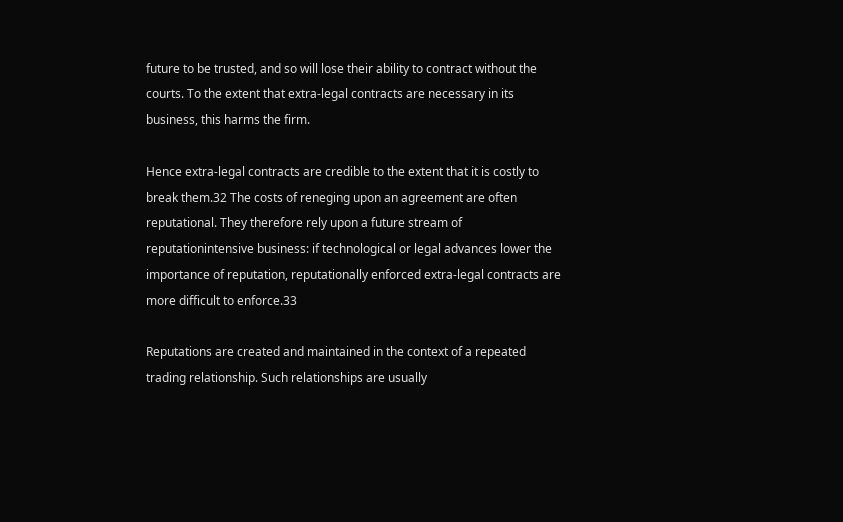future to be trusted, and so will lose their ability to contract without the courts. To the extent that extra-legal contracts are necessary in its business, this harms the firm.

Hence extra-legal contracts are credible to the extent that it is costly to break them.32 The costs of reneging upon an agreement are often reputational. They therefore rely upon a future stream of reputationintensive business: if technological or legal advances lower the importance of reputation, reputationally enforced extra-legal contracts are more difficult to enforce.33

Reputations are created and maintained in the context of a repeated trading relationship. Such relationships are usually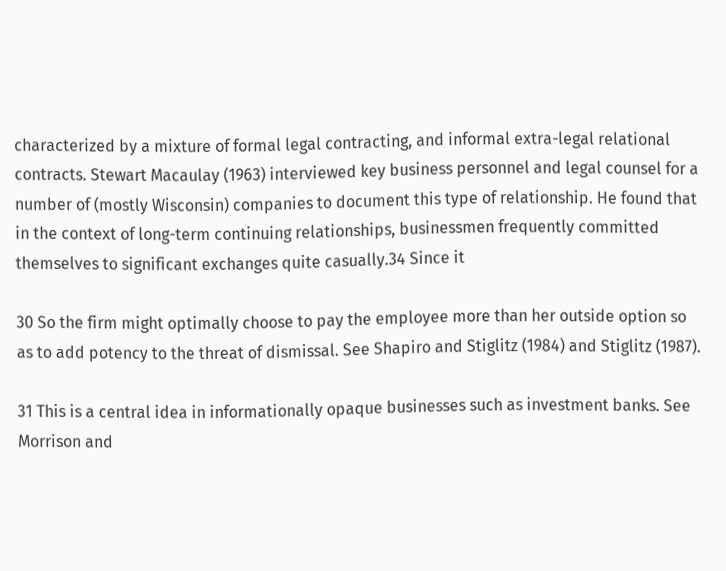characterized by a mixture of formal legal contracting, and informal extra-legal relational contracts. Stewart Macaulay (1963) interviewed key business personnel and legal counsel for a number of (mostly Wisconsin) companies to document this type of relationship. He found that in the context of long-term continuing relationships, businessmen frequently committed themselves to significant exchanges quite casually.34 Since it

30 So the firm might optimally choose to pay the employee more than her outside option so as to add potency to the threat of dismissal. See Shapiro and Stiglitz (1984) and Stiglitz (1987).

31 This is a central idea in informationally opaque businesses such as investment banks. See Morrison and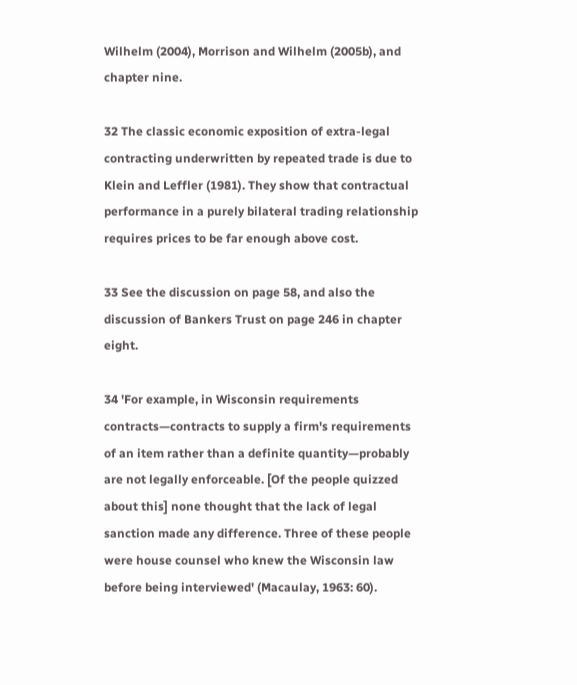Wilhelm (2004), Morrison and Wilhelm (2005b), and chapter nine.

32 The classic economic exposition of extra-legal contracting underwritten by repeated trade is due to Klein and Leffler (1981). They show that contractual performance in a purely bilateral trading relationship requires prices to be far enough above cost.

33 See the discussion on page 58, and also the discussion of Bankers Trust on page 246 in chapter eight.

34 'For example, in Wisconsin requirements contracts—contracts to supply a firm's requirements of an item rather than a definite quantity—probably are not legally enforceable. [Of the people quizzed about this] none thought that the lack of legal sanction made any difference. Three of these people were house counsel who knew the Wisconsin law before being interviewed' (Macaulay, 1963: 60).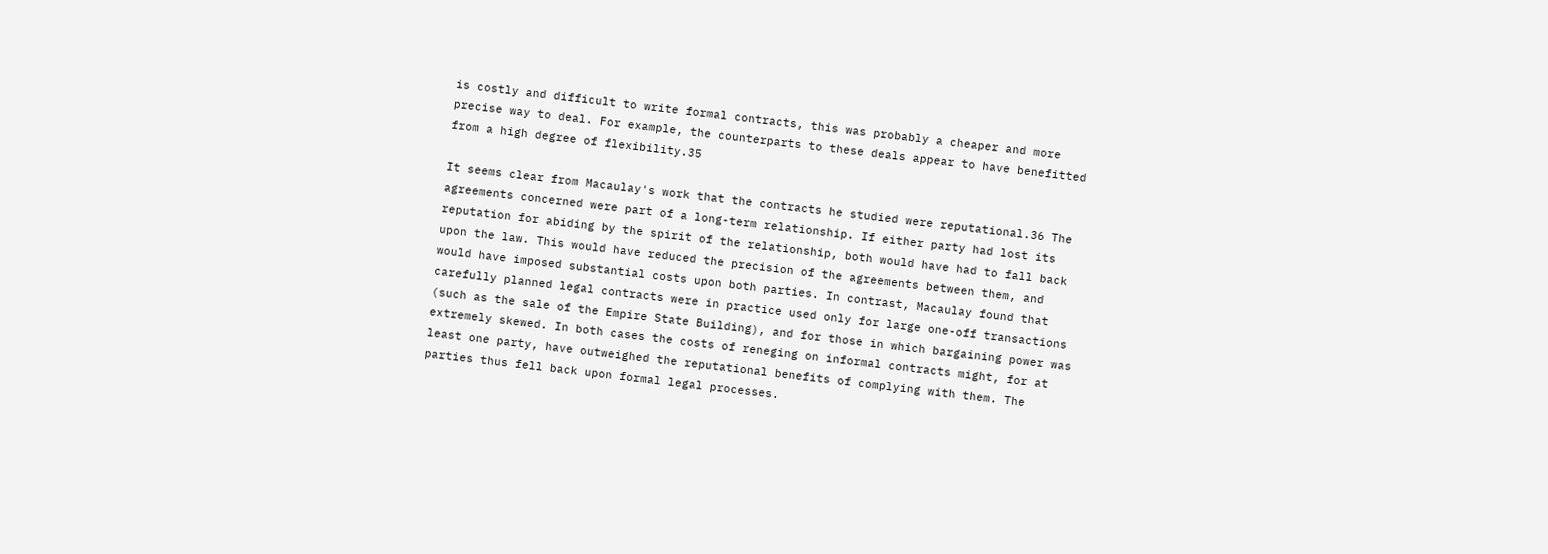is costly and difficult to write formal contracts, this was probably a cheaper and more precise way to deal. For example, the counterparts to these deals appear to have benefitted from a high degree of flexibility.35

It seems clear from Macaulay's work that the contracts he studied were reputational.36 The agreements concerned were part of a long-term relationship. If either party had lost its reputation for abiding by the spirit of the relationship, both would have had to fall back upon the law. This would have reduced the precision of the agreements between them, and would have imposed substantial costs upon both parties. In contrast, Macaulay found that carefully planned legal contracts were in practice used only for large one-off transactions (such as the sale of the Empire State Building), and for those in which bargaining power was extremely skewed. In both cases the costs of reneging on informal contracts might, for at least one party, have outweighed the reputational benefits of complying with them. The parties thus fell back upon formal legal processes.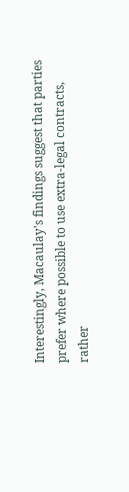Interestingly, Macaulay's findings suggest that parties prefer where possible to use extra-legal contracts, rather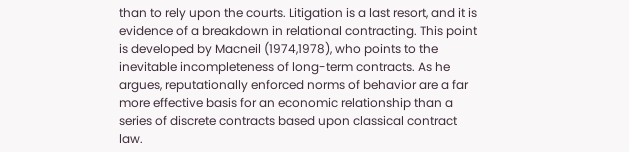than to rely upon the courts. Litigation is a last resort, and it is evidence of a breakdown in relational contracting. This point is developed by Macneil (1974,1978), who points to the inevitable incompleteness of long-term contracts. As he argues, reputationally enforced norms of behavior are a far more effective basis for an economic relationship than a series of discrete contracts based upon classical contract law.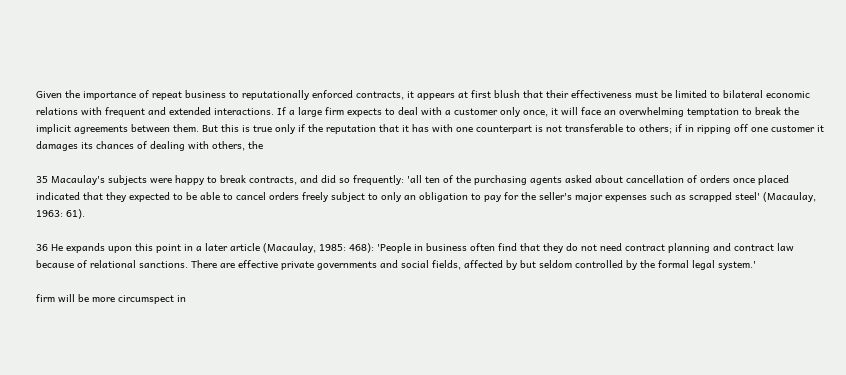Given the importance of repeat business to reputationally enforced contracts, it appears at first blush that their effectiveness must be limited to bilateral economic relations with frequent and extended interactions. If a large firm expects to deal with a customer only once, it will face an overwhelming temptation to break the implicit agreements between them. But this is true only if the reputation that it has with one counterpart is not transferable to others; if in ripping off one customer it damages its chances of dealing with others, the

35 Macaulay's subjects were happy to break contracts, and did so frequently: 'all ten of the purchasing agents asked about cancellation of orders once placed indicated that they expected to be able to cancel orders freely subject to only an obligation to pay for the seller's major expenses such as scrapped steel' (Macaulay, 1963: 61).

36 He expands upon this point in a later article (Macaulay, 1985: 468): 'People in business often find that they do not need contract planning and contract law because of relational sanctions. There are effective private governments and social fields, affected by but seldom controlled by the formal legal system.'

firm will be more circumspect in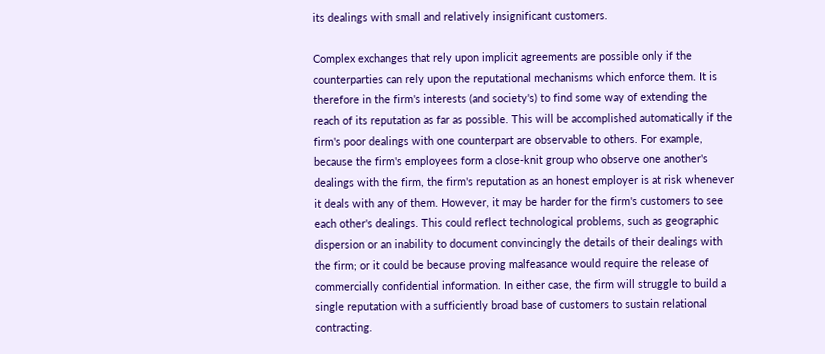its dealings with small and relatively insignificant customers.

Complex exchanges that rely upon implicit agreements are possible only if the counterparties can rely upon the reputational mechanisms which enforce them. It is therefore in the firm's interests (and society's) to find some way of extending the reach of its reputation as far as possible. This will be accomplished automatically if the firm's poor dealings with one counterpart are observable to others. For example, because the firm's employees form a close-knit group who observe one another's dealings with the firm, the firm's reputation as an honest employer is at risk whenever it deals with any of them. However, it may be harder for the firm's customers to see each other's dealings. This could reflect technological problems, such as geographic dispersion or an inability to document convincingly the details of their dealings with the firm; or it could be because proving malfeasance would require the release of commercially confidential information. In either case, the firm will struggle to build a single reputation with a sufficiently broad base of customers to sustain relational contracting.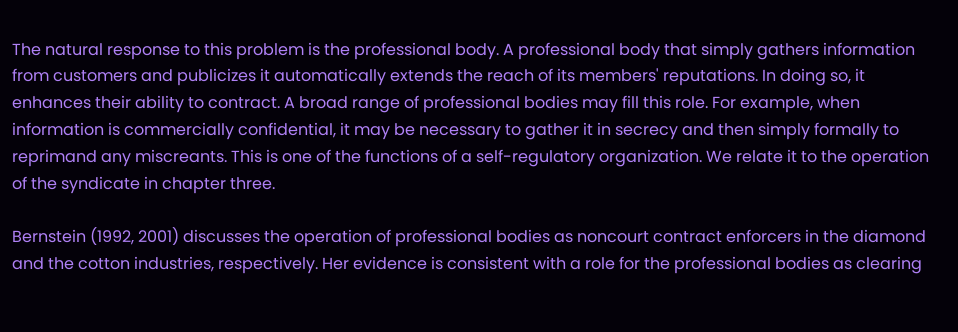The natural response to this problem is the professional body. A professional body that simply gathers information from customers and publicizes it automatically extends the reach of its members' reputations. In doing so, it enhances their ability to contract. A broad range of professional bodies may fill this role. For example, when information is commercially confidential, it may be necessary to gather it in secrecy and then simply formally to reprimand any miscreants. This is one of the functions of a self-regulatory organization. We relate it to the operation of the syndicate in chapter three.

Bernstein (1992, 2001) discusses the operation of professional bodies as noncourt contract enforcers in the diamond and the cotton industries, respectively. Her evidence is consistent with a role for the professional bodies as clearing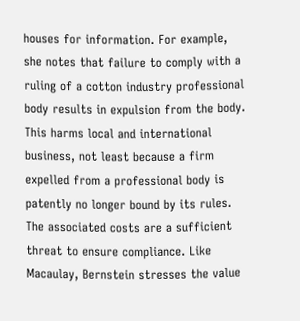houses for information. For example, she notes that failure to comply with a ruling of a cotton industry professional body results in expulsion from the body. This harms local and international business, not least because a firm expelled from a professional body is patently no longer bound by its rules. The associated costs are a sufficient threat to ensure compliance. Like Macaulay, Bernstein stresses the value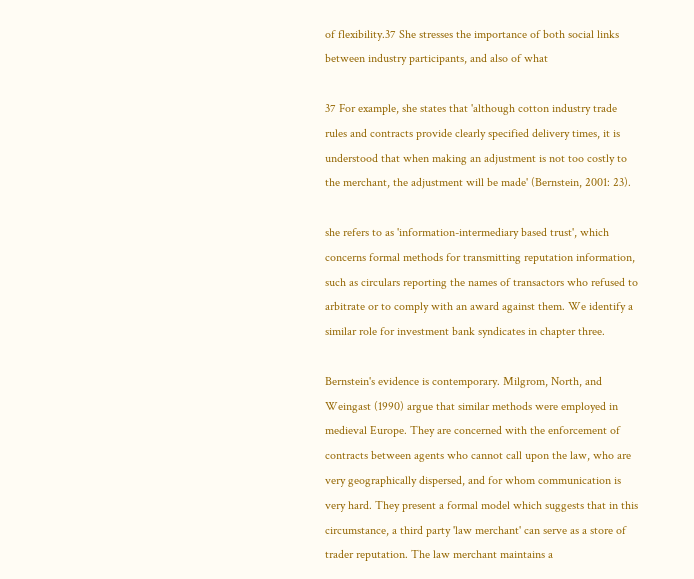of flexibility.37 She stresses the importance of both social links between industry participants, and also of what

37 For example, she states that 'although cotton industry trade rules and contracts provide clearly specified delivery times, it is understood that when making an adjustment is not too costly to the merchant, the adjustment will be made' (Bernstein, 2001: 23).

she refers to as 'information-intermediary based trust', which concerns formal methods for transmitting reputation information, such as circulars reporting the names of transactors who refused to arbitrate or to comply with an award against them. We identify a similar role for investment bank syndicates in chapter three.

Bernstein's evidence is contemporary. Milgrom, North, and Weingast (1990) argue that similar methods were employed in medieval Europe. They are concerned with the enforcement of contracts between agents who cannot call upon the law, who are very geographically dispersed, and for whom communication is very hard. They present a formal model which suggests that in this circumstance, a third party 'law merchant' can serve as a store of trader reputation. The law merchant maintains a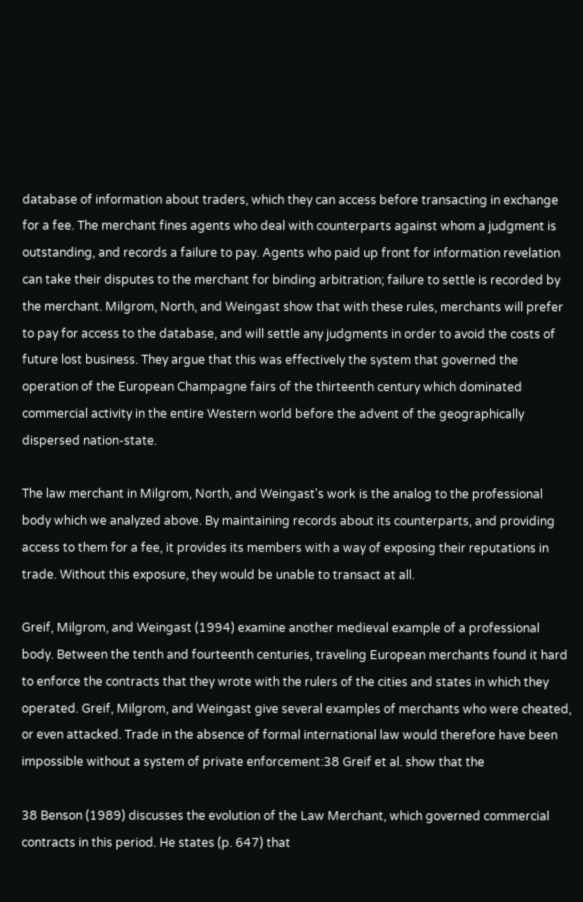database of information about traders, which they can access before transacting in exchange for a fee. The merchant fines agents who deal with counterparts against whom a judgment is outstanding, and records a failure to pay. Agents who paid up front for information revelation can take their disputes to the merchant for binding arbitration; failure to settle is recorded by the merchant. Milgrom, North, and Weingast show that with these rules, merchants will prefer to pay for access to the database, and will settle any judgments in order to avoid the costs of future lost business. They argue that this was effectively the system that governed the operation of the European Champagne fairs of the thirteenth century which dominated commercial activity in the entire Western world before the advent of the geographically dispersed nation-state.

The law merchant in Milgrom, North, and Weingast's work is the analog to the professional body which we analyzed above. By maintaining records about its counterparts, and providing access to them for a fee, it provides its members with a way of exposing their reputations in trade. Without this exposure, they would be unable to transact at all.

Greif, Milgrom, and Weingast (1994) examine another medieval example of a professional body. Between the tenth and fourteenth centuries, traveling European merchants found it hard to enforce the contracts that they wrote with the rulers of the cities and states in which they operated. Greif, Milgrom, and Weingast give several examples of merchants who were cheated, or even attacked. Trade in the absence of formal international law would therefore have been impossible without a system of private enforcement:38 Greif et al. show that the

38 Benson (1989) discusses the evolution of the Law Merchant, which governed commercial contracts in this period. He states (p. 647) that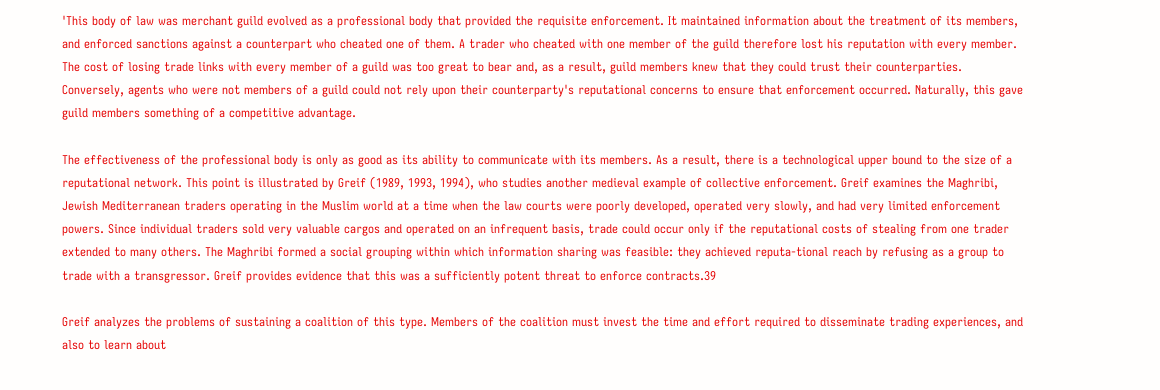'This body of law was merchant guild evolved as a professional body that provided the requisite enforcement. It maintained information about the treatment of its members, and enforced sanctions against a counterpart who cheated one of them. A trader who cheated with one member of the guild therefore lost his reputation with every member. The cost of losing trade links with every member of a guild was too great to bear and, as a result, guild members knew that they could trust their counterparties. Conversely, agents who were not members of a guild could not rely upon their counterparty's reputational concerns to ensure that enforcement occurred. Naturally, this gave guild members something of a competitive advantage.

The effectiveness of the professional body is only as good as its ability to communicate with its members. As a result, there is a technological upper bound to the size of a reputational network. This point is illustrated by Greif (1989, 1993, 1994), who studies another medieval example of collective enforcement. Greif examines the Maghribi, Jewish Mediterranean traders operating in the Muslim world at a time when the law courts were poorly developed, operated very slowly, and had very limited enforcement powers. Since individual traders sold very valuable cargos and operated on an infrequent basis, trade could occur only if the reputational costs of stealing from one trader extended to many others. The Maghribi formed a social grouping within which information sharing was feasible: they achieved reputa-tional reach by refusing as a group to trade with a transgressor. Greif provides evidence that this was a sufficiently potent threat to enforce contracts.39

Greif analyzes the problems of sustaining a coalition of this type. Members of the coalition must invest the time and effort required to disseminate trading experiences, and also to learn about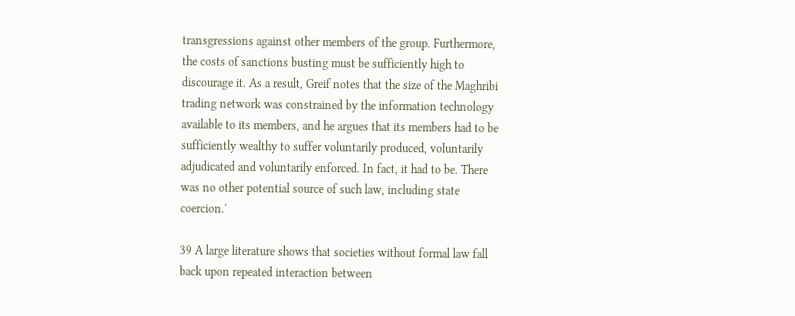transgressions against other members of the group. Furthermore, the costs of sanctions busting must be sufficiently high to discourage it. As a result, Greif notes that the size of the Maghribi trading network was constrained by the information technology available to its members, and he argues that its members had to be sufficiently wealthy to suffer voluntarily produced, voluntarily adjudicated and voluntarily enforced. In fact, it had to be. There was no other potential source of such law, including state coercion.'

39 A large literature shows that societies without formal law fall back upon repeated interaction between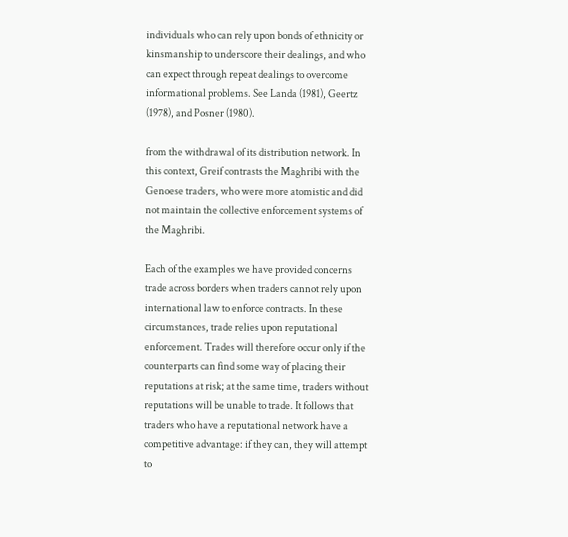individuals who can rely upon bonds of ethnicity or kinsmanship to underscore their dealings, and who can expect through repeat dealings to overcome informational problems. See Landa (1981), Geertz (1978), and Posner (1980).

from the withdrawal of its distribution network. In this context, Greif contrasts the Maghribi with the Genoese traders, who were more atomistic and did not maintain the collective enforcement systems of the Maghribi.

Each of the examples we have provided concerns trade across borders when traders cannot rely upon international law to enforce contracts. In these circumstances, trade relies upon reputational enforcement. Trades will therefore occur only if the counterparts can find some way of placing their reputations at risk; at the same time, traders without reputations will be unable to trade. It follows that traders who have a reputational network have a competitive advantage: if they can, they will attempt to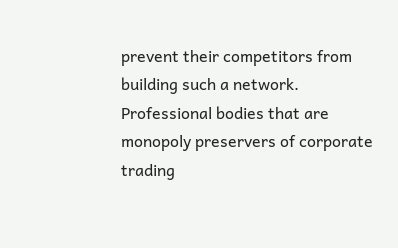prevent their competitors from building such a network. Professional bodies that are monopoly preservers of corporate trading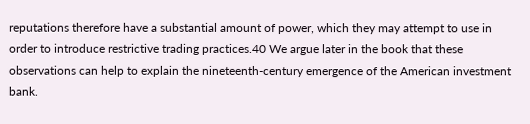reputations therefore have a substantial amount of power, which they may attempt to use in order to introduce restrictive trading practices.40 We argue later in the book that these observations can help to explain the nineteenth-century emergence of the American investment bank.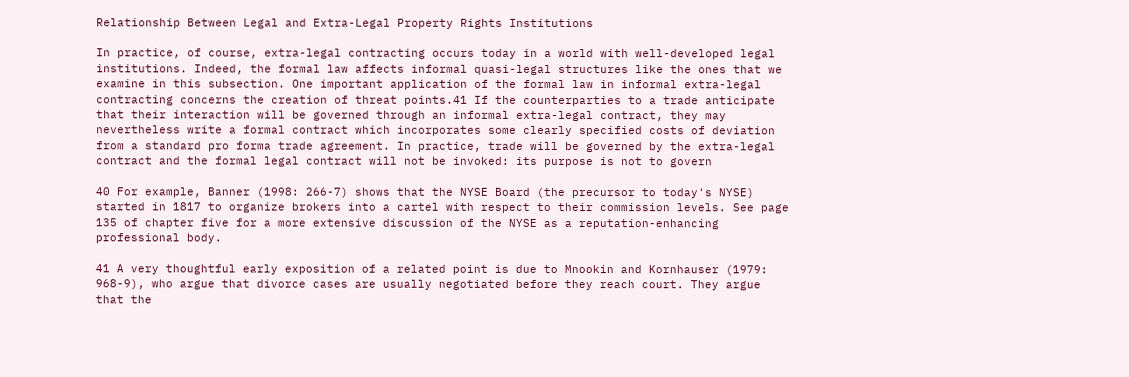Relationship Between Legal and Extra-Legal Property Rights Institutions

In practice, of course, extra-legal contracting occurs today in a world with well-developed legal institutions. Indeed, the formal law affects informal quasi-legal structures like the ones that we examine in this subsection. One important application of the formal law in informal extra-legal contracting concerns the creation of threat points.41 If the counterparties to a trade anticipate that their interaction will be governed through an informal extra-legal contract, they may nevertheless write a formal contract which incorporates some clearly specified costs of deviation from a standard pro forma trade agreement. In practice, trade will be governed by the extra-legal contract and the formal legal contract will not be invoked: its purpose is not to govern

40 For example, Banner (1998: 266-7) shows that the NYSE Board (the precursor to today's NYSE) started in 1817 to organize brokers into a cartel with respect to their commission levels. See page 135 of chapter five for a more extensive discussion of the NYSE as a reputation-enhancing professional body.

41 A very thoughtful early exposition of a related point is due to Mnookin and Kornhauser (1979: 968-9), who argue that divorce cases are usually negotiated before they reach court. They argue that the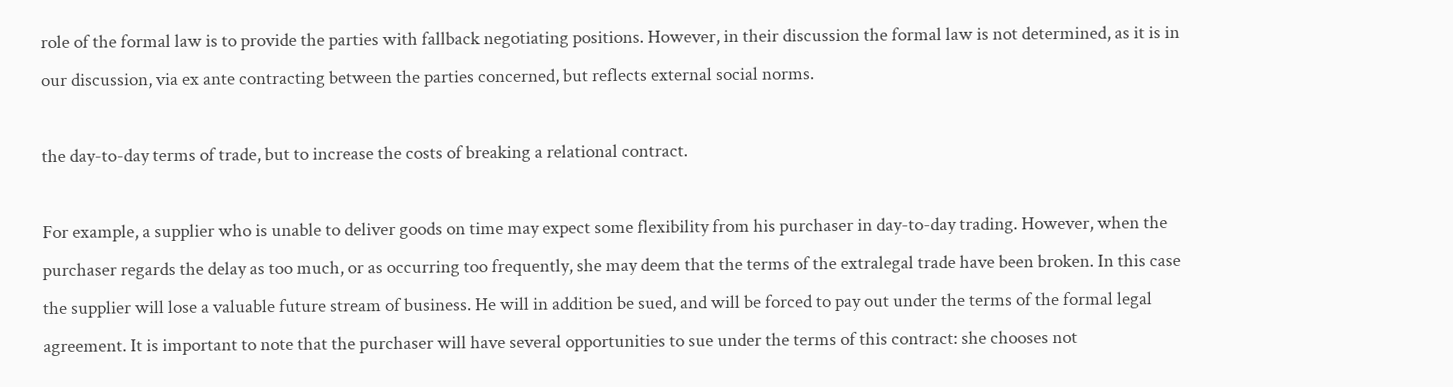role of the formal law is to provide the parties with fallback negotiating positions. However, in their discussion the formal law is not determined, as it is in our discussion, via ex ante contracting between the parties concerned, but reflects external social norms.

the day-to-day terms of trade, but to increase the costs of breaking a relational contract.

For example, a supplier who is unable to deliver goods on time may expect some flexibility from his purchaser in day-to-day trading. However, when the purchaser regards the delay as too much, or as occurring too frequently, she may deem that the terms of the extralegal trade have been broken. In this case the supplier will lose a valuable future stream of business. He will in addition be sued, and will be forced to pay out under the terms of the formal legal agreement. It is important to note that the purchaser will have several opportunities to sue under the terms of this contract: she chooses not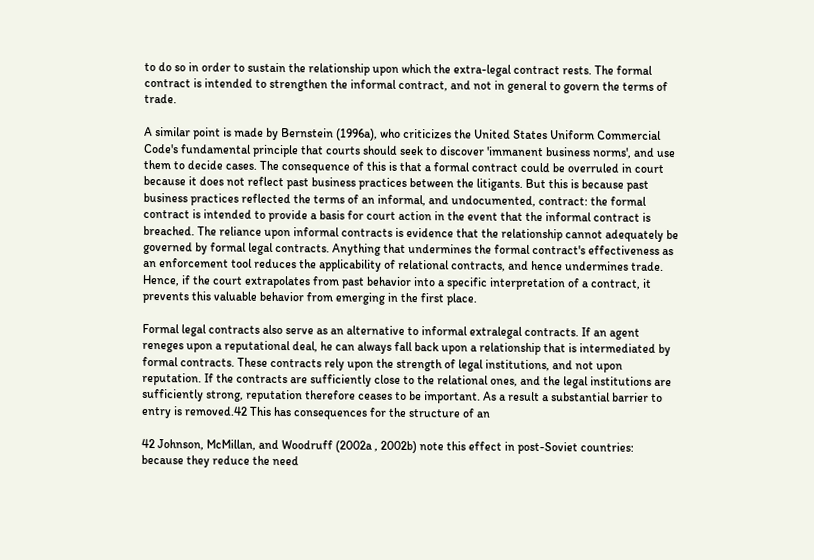to do so in order to sustain the relationship upon which the extra-legal contract rests. The formal contract is intended to strengthen the informal contract, and not in general to govern the terms of trade.

A similar point is made by Bernstein (1996a), who criticizes the United States Uniform Commercial Code's fundamental principle that courts should seek to discover 'immanent business norms', and use them to decide cases. The consequence of this is that a formal contract could be overruled in court because it does not reflect past business practices between the litigants. But this is because past business practices reflected the terms of an informal, and undocumented, contract: the formal contract is intended to provide a basis for court action in the event that the informal contract is breached. The reliance upon informal contracts is evidence that the relationship cannot adequately be governed by formal legal contracts. Anything that undermines the formal contract's effectiveness as an enforcement tool reduces the applicability of relational contracts, and hence undermines trade. Hence, if the court extrapolates from past behavior into a specific interpretation of a contract, it prevents this valuable behavior from emerging in the first place.

Formal legal contracts also serve as an alternative to informal extralegal contracts. If an agent reneges upon a reputational deal, he can always fall back upon a relationship that is intermediated by formal contracts. These contracts rely upon the strength of legal institutions, and not upon reputation. If the contracts are sufficiently close to the relational ones, and the legal institutions are sufficiently strong, reputation therefore ceases to be important. As a result a substantial barrier to entry is removed.42 This has consequences for the structure of an

42 Johnson, McMillan, and Woodruff (2002a , 2002b) note this effect in post-Soviet countries: because they reduce the need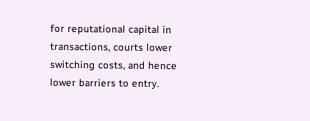for reputational capital in transactions, courts lower switching costs, and hence lower barriers to entry.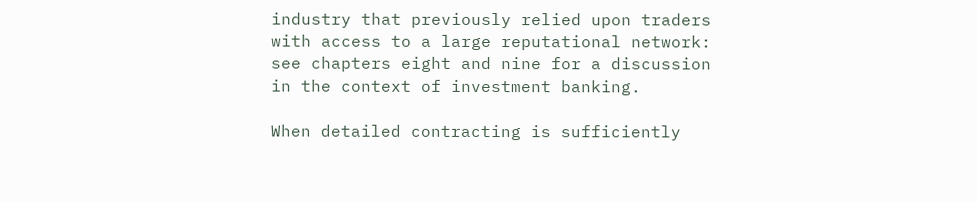industry that previously relied upon traders with access to a large reputational network: see chapters eight and nine for a discussion in the context of investment banking.

When detailed contracting is sufficiently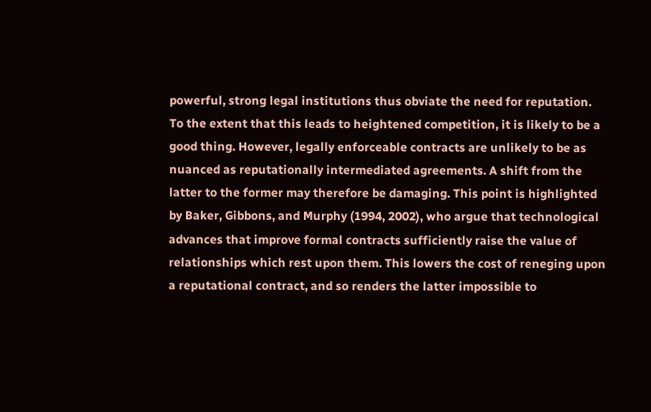powerful, strong legal institutions thus obviate the need for reputation. To the extent that this leads to heightened competition, it is likely to be a good thing. However, legally enforceable contracts are unlikely to be as nuanced as reputationally intermediated agreements. A shift from the latter to the former may therefore be damaging. This point is highlighted by Baker, Gibbons, and Murphy (1994, 2002), who argue that technological advances that improve formal contracts sufficiently raise the value of relationships which rest upon them. This lowers the cost of reneging upon a reputational contract, and so renders the latter impossible to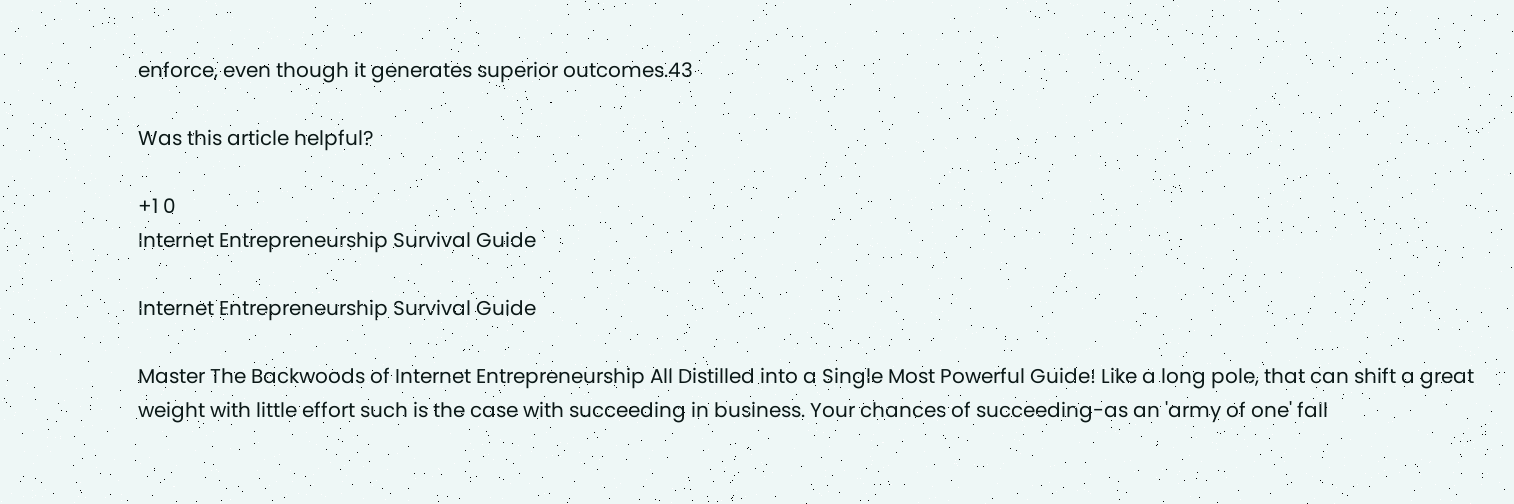enforce, even though it generates superior outcomes.43

Was this article helpful?

+1 0
Internet Entrepreneurship Survival Guide

Internet Entrepreneurship Survival Guide

Master The Backwoods of Internet Entrepreneurship All Distilled into a Single Most Powerful Guide! Like a long pole, that can shift a great weight with little effort such is the case with succeeding in business. Your chances of succeeding-as an 'army of one' fall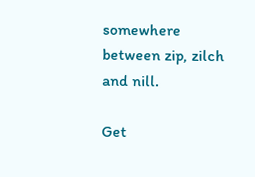somewhere between zip, zilch and nill.

Get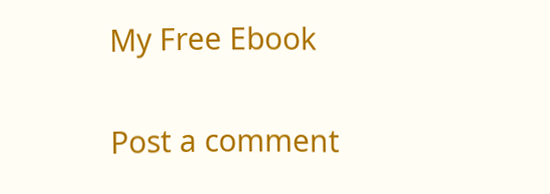My Free Ebook

Post a comment